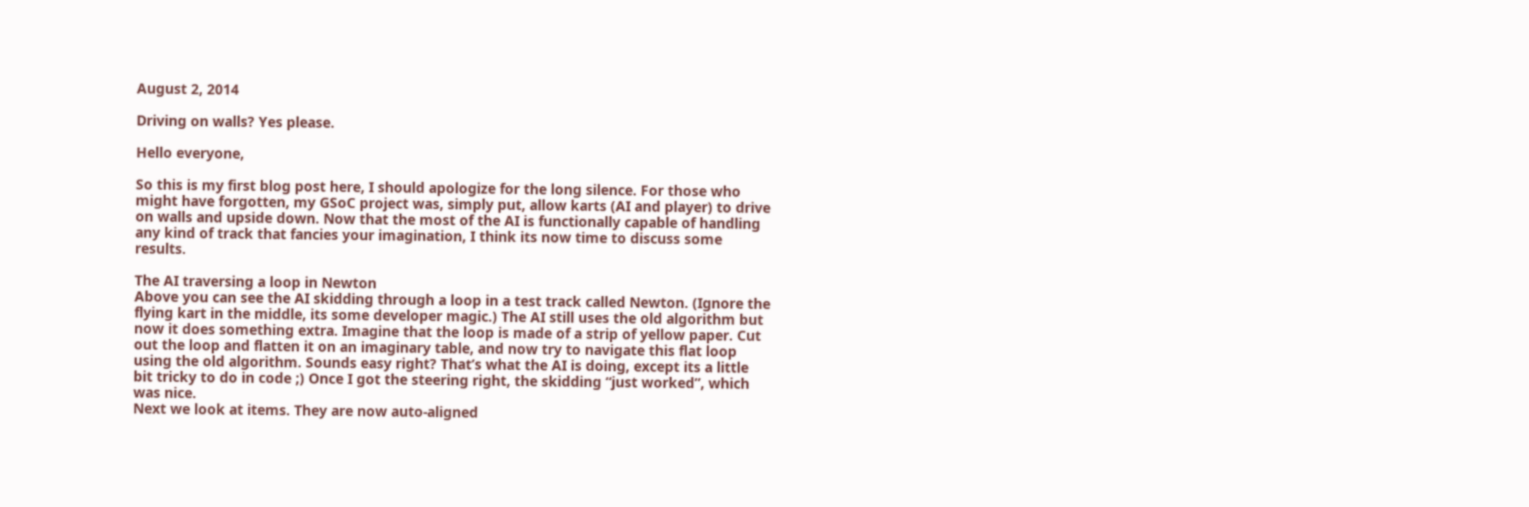August 2, 2014

Driving on walls? Yes please.

Hello everyone,

So this is my first blog post here, I should apologize for the long silence. For those who might have forgotten, my GSoC project was, simply put, allow karts (AI and player) to drive on walls and upside down. Now that the most of the AI is functionally capable of handling any kind of track that fancies your imagination, I think its now time to discuss some results.

The AI traversing a loop in Newton
Above you can see the AI skidding through a loop in a test track called Newton. (Ignore the flying kart in the middle, its some developer magic.) The AI still uses the old algorithm but now it does something extra. Imagine that the loop is made of a strip of yellow paper. Cut out the loop and flatten it on an imaginary table, and now try to navigate this flat loop using the old algorithm. Sounds easy right? That’s what the AI is doing, except its a little bit tricky to do in code ;) Once I got the steering right, the skidding “just worked”, which was nice.
Next we look at items. They are now auto-aligned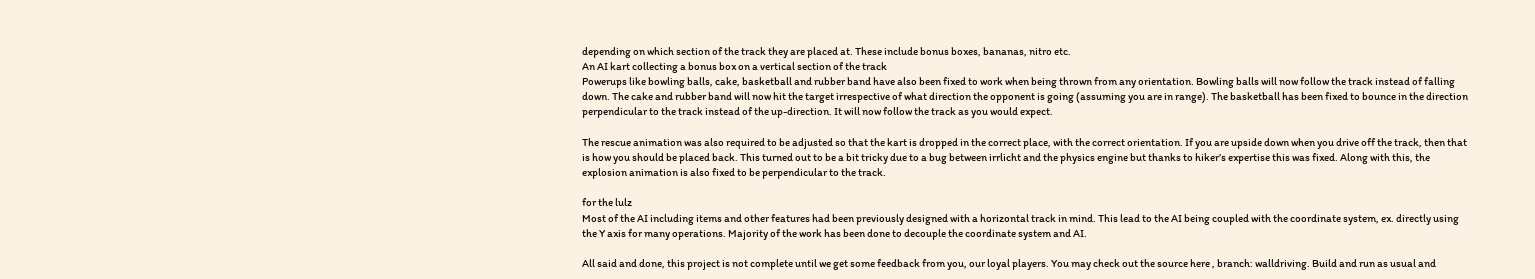depending on which section of the track they are placed at. These include bonus boxes, bananas, nitro etc.
An AI kart collecting a bonus box on a vertical section of the track
Powerups like bowling balls, cake, basketball and rubber band have also been fixed to work when being thrown from any orientation. Bowling balls will now follow the track instead of falling down. The cake and rubber band will now hit the target irrespective of what direction the opponent is going (assuming you are in range). The basketball has been fixed to bounce in the direction perpendicular to the track instead of the up-direction. It will now follow the track as you would expect.

The rescue animation was also required to be adjusted so that the kart is dropped in the correct place, with the correct orientation. If you are upside down when you drive off the track, then that is how you should be placed back. This turned out to be a bit tricky due to a bug between irrlicht and the physics engine but thanks to hiker’s expertise this was fixed. Along with this, the explosion animation is also fixed to be perpendicular to the track.

for the lulz
Most of the AI including items and other features had been previously designed with a horizontal track in mind. This lead to the AI being coupled with the coordinate system, ex. directly using the Y axis for many operations. Majority of the work has been done to decouple the coordinate system and AI.

All said and done, this project is not complete until we get some feedback from you, our loyal players. You may check out the source here , branch: walldriving. Build and run as usual and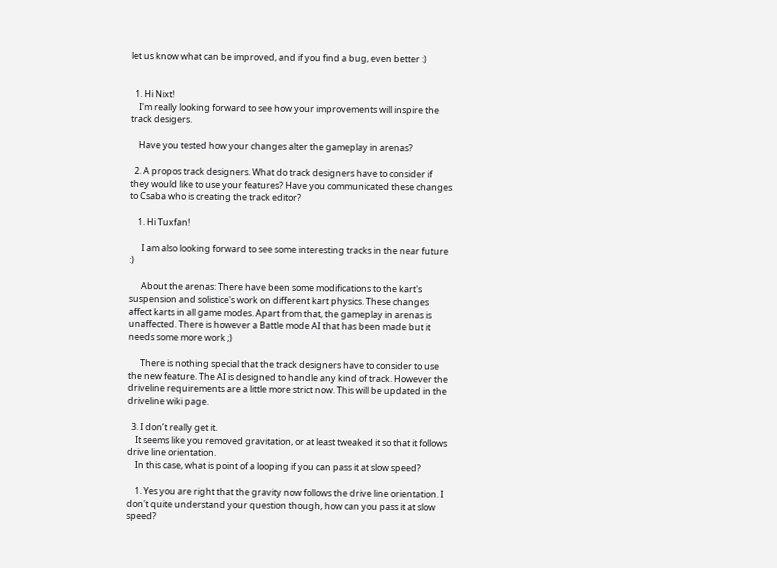let us know what can be improved, and if you find a bug, even better :)


  1. Hi Nixt!
    I'm really looking forward to see how your improvements will inspire the track desigers.

    Have you tested how your changes alter the gameplay in arenas?

  2. A propos track designers. What do track designers have to consider if they would like to use your features? Have you communicated these changes to Csaba who is creating the track editor?

    1. Hi Tuxfan!

      I am also looking forward to see some interesting tracks in the near future :)

      About the arenas: There have been some modifications to the kart's suspension and solistice's work on different kart physics. These changes affect karts in all game modes. Apart from that, the gameplay in arenas is unaffected. There is however a Battle mode AI that has been made but it needs some more work ;)

      There is nothing special that the track designers have to consider to use the new feature. The AI is designed to handle any kind of track. However the driveline requirements are a little more strict now. This will be updated in the driveline wiki page.

  3. I don’t really get it.
    It seems like you removed gravitation, or at least tweaked it so that it follows drive line orientation.
    In this case, what is point of a looping if you can pass it at slow speed?

    1. Yes you are right that the gravity now follows the drive line orientation. I don't quite understand your question though, how can you pass it at slow speed?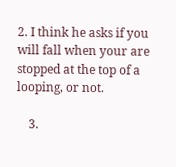2. I think he asks if you will fall when your are stopped at the top of a looping, or not.

    3.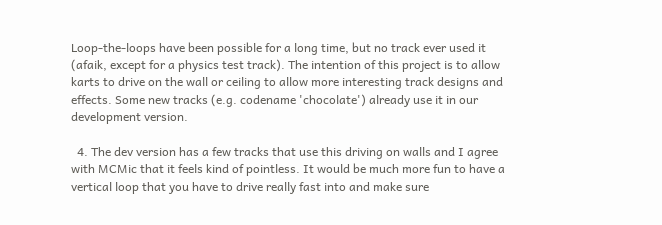Loop-the-loops have been possible for a long time, but no track ever used it (afaik, except for a physics test track). The intention of this project is to allow karts to drive on the wall or ceiling to allow more interesting track designs and effects. Some new tracks (e.g. codename 'chocolate') already use it in our development version.

  4. The dev version has a few tracks that use this driving on walls and I agree with MCMic that it feels kind of pointless. It would be much more fun to have a vertical loop that you have to drive really fast into and make sure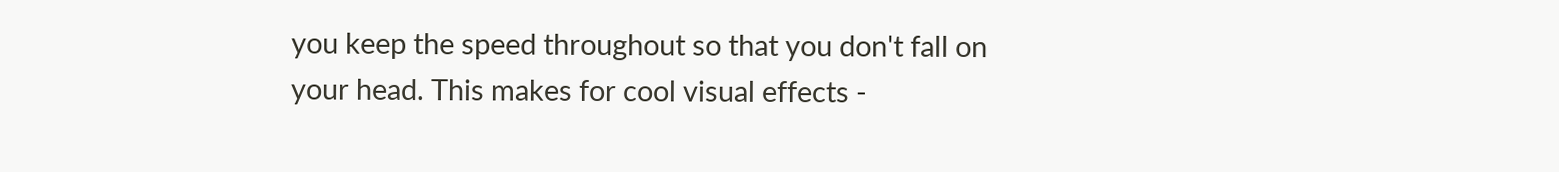you keep the speed throughout so that you don't fall on your head. This makes for cool visual effects -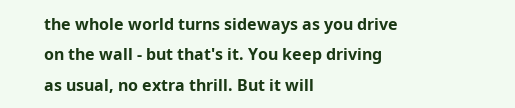the whole world turns sideways as you drive on the wall - but that's it. You keep driving as usual, no extra thrill. But it will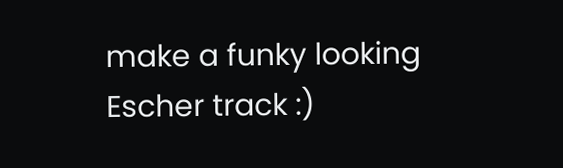make a funky looking Escher track :)